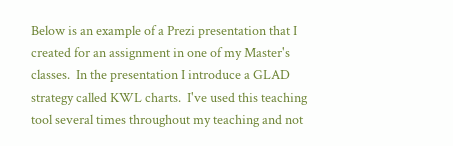Below is an example of a Prezi presentation that I created for an assignment in one of my Master's classes.  In the presentation I introduce a GLAD strategy called KWL charts.  I've used this teaching tool several times throughout my teaching and not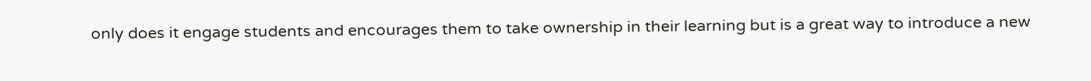only does it engage students and encourages them to take ownership in their learning but is a great way to introduce a new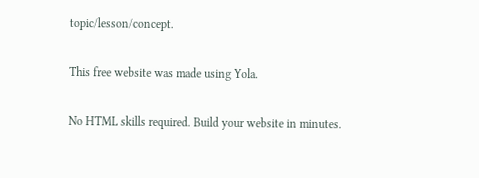topic/lesson/concept.

This free website was made using Yola.

No HTML skills required. Build your website in minutes.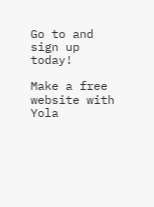Go to and sign up today!

Make a free website with Yola